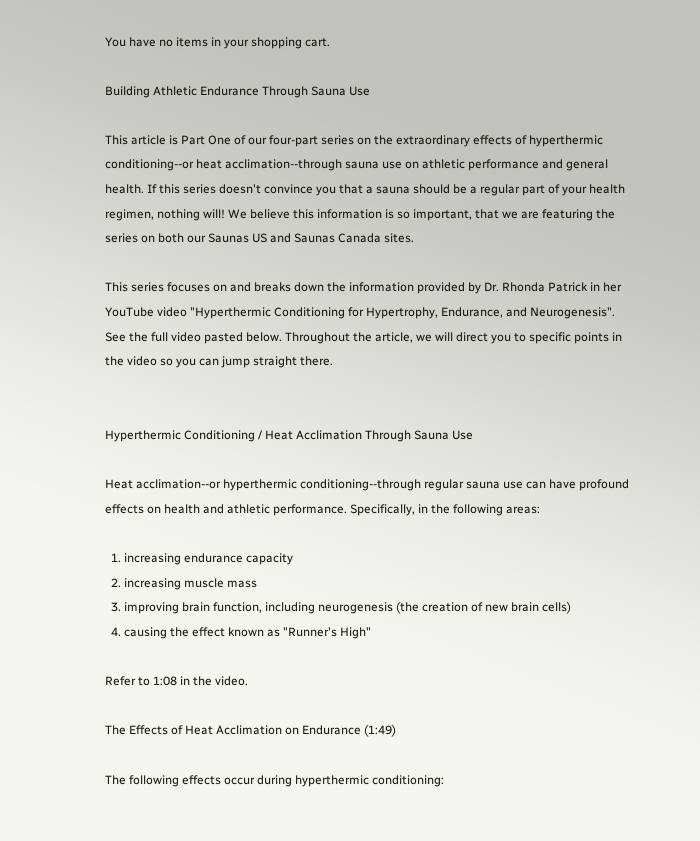You have no items in your shopping cart.

Building Athletic Endurance Through Sauna Use

This article is Part One of our four-part series on the extraordinary effects of hyperthermic conditioning--or heat acclimation--through sauna use on athletic performance and general health. If this series doesn't convince you that a sauna should be a regular part of your health regimen, nothing will! We believe this information is so important, that we are featuring the series on both our Saunas US and Saunas Canada sites.

This series focuses on and breaks down the information provided by Dr. Rhonda Patrick in her YouTube video "Hyperthermic Conditioning for Hypertrophy, Endurance, and Neurogenesis". See the full video pasted below. Throughout the article, we will direct you to specific points in the video so you can jump straight there.


Hyperthermic Conditioning / Heat Acclimation Through Sauna Use

Heat acclimation--or hyperthermic conditioning--through regular sauna use can have profound effects on health and athletic performance. Specifically, in the following areas:

  1. increasing endurance capacity
  2. increasing muscle mass
  3. improving brain function, including neurogenesis (the creation of new brain cells)
  4. causing the effect known as "Runner's High"

Refer to 1:08 in the video.

The Effects of Heat Acclimation on Endurance (1:49)

The following effects occur during hyperthermic conditioning: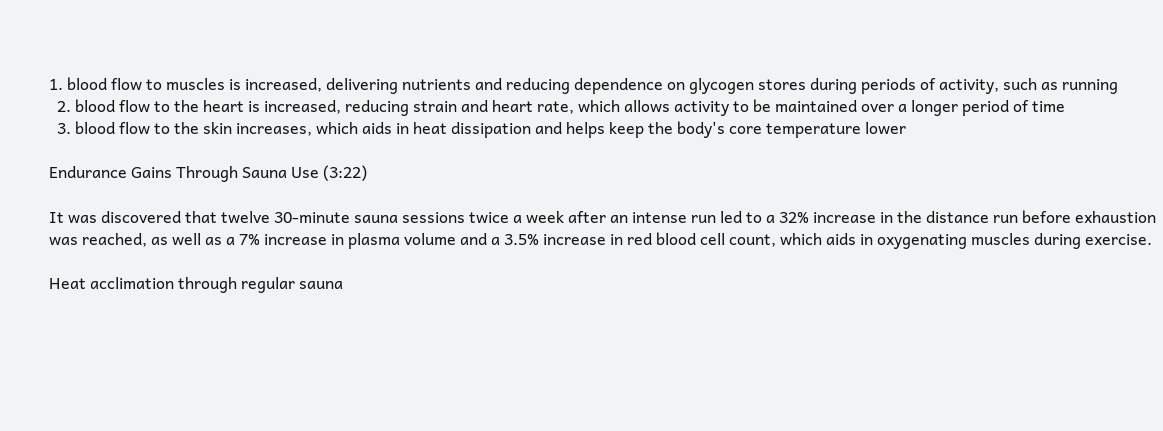1. blood flow to muscles is increased, delivering nutrients and reducing dependence on glycogen stores during periods of activity, such as running
  2. blood flow to the heart is increased, reducing strain and heart rate, which allows activity to be maintained over a longer period of time
  3. blood flow to the skin increases, which aids in heat dissipation and helps keep the body's core temperature lower

Endurance Gains Through Sauna Use (3:22)

It was discovered that twelve 30-minute sauna sessions twice a week after an intense run led to a 32% increase in the distance run before exhaustion was reached, as well as a 7% increase in plasma volume and a 3.5% increase in red blood cell count, which aids in oxygenating muscles during exercise.

Heat acclimation through regular sauna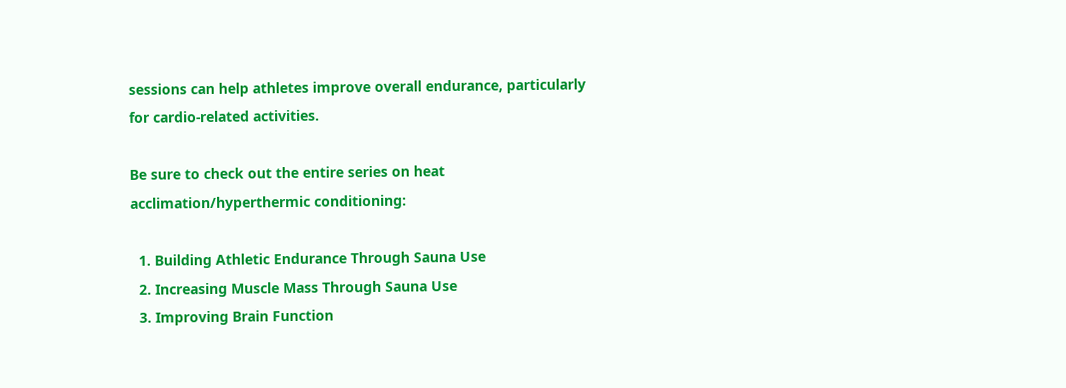sessions can help athletes improve overall endurance, particularly for cardio-related activities.

Be sure to check out the entire series on heat acclimation/hyperthermic conditioning:

  1. Building Athletic Endurance Through Sauna Use
  2. Increasing Muscle Mass Through Sauna Use
  3. Improving Brain Function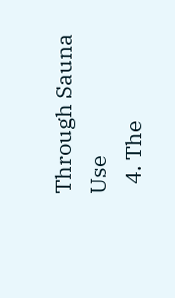Through Sauna Use
  4. The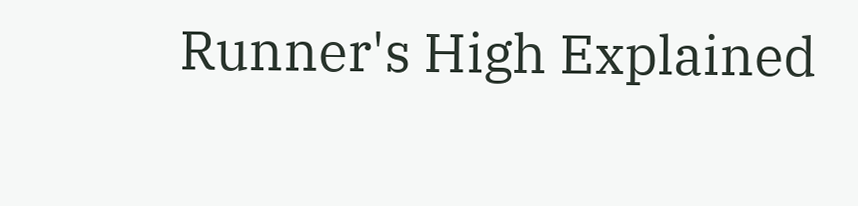Runner's High Explained